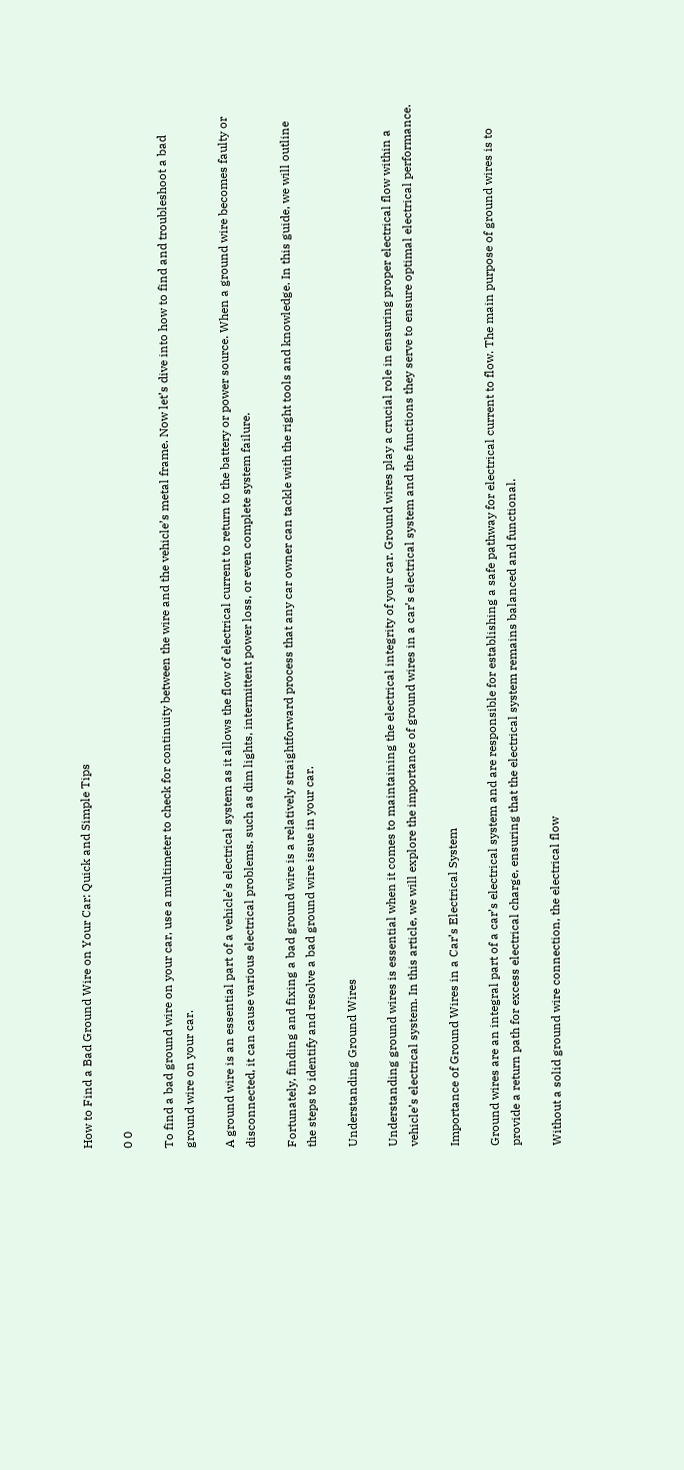How to Find a Bad Ground Wire on Your Car: Quick and Simple Tips

0 0

To find a bad ground wire on your car, use a multimeter to check for continuity between the wire and the vehicle’s metal frame. Now let’s dive into how to find and troubleshoot a bad ground wire on your car.

A ground wire is an essential part of a vehicle’s electrical system as it allows the flow of electrical current to return to the battery or power source. When a ground wire becomes faulty or disconnected, it can cause various electrical problems, such as dim lights, intermittent power loss, or even complete system failure.

Fortunately, finding and fixing a bad ground wire is a relatively straightforward process that any car owner can tackle with the right tools and knowledge. In this guide, we will outline the steps to identify and resolve a bad ground wire issue in your car.

Understanding Ground Wires

Understanding ground wires is essential when it comes to maintaining the electrical integrity of your car. Ground wires play a crucial role in ensuring proper electrical flow within a vehicle’s electrical system. In this article, we will explore the importance of ground wires in a car’s electrical system and the functions they serve to ensure optimal electrical performance.

Importance of Ground Wires in a Car’s Electrical System

Ground wires are an integral part of a car’s electrical system and are responsible for establishing a safe pathway for electrical current to flow. The main purpose of ground wires is to provide a return path for excess electrical charge, ensuring that the electrical system remains balanced and functional.

Without a solid ground wire connection, the electrical flow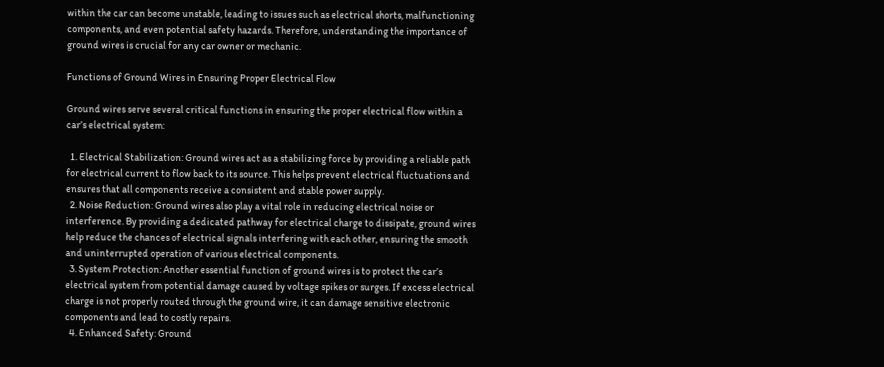within the car can become unstable, leading to issues such as electrical shorts, malfunctioning components, and even potential safety hazards. Therefore, understanding the importance of ground wires is crucial for any car owner or mechanic.

Functions of Ground Wires in Ensuring Proper Electrical Flow

Ground wires serve several critical functions in ensuring the proper electrical flow within a car’s electrical system:

  1. Electrical Stabilization: Ground wires act as a stabilizing force by providing a reliable path for electrical current to flow back to its source. This helps prevent electrical fluctuations and ensures that all components receive a consistent and stable power supply.
  2. Noise Reduction: Ground wires also play a vital role in reducing electrical noise or interference. By providing a dedicated pathway for electrical charge to dissipate, ground wires help reduce the chances of electrical signals interfering with each other, ensuring the smooth and uninterrupted operation of various electrical components.
  3. System Protection: Another essential function of ground wires is to protect the car’s electrical system from potential damage caused by voltage spikes or surges. If excess electrical charge is not properly routed through the ground wire, it can damage sensitive electronic components and lead to costly repairs.
  4. Enhanced Safety: Ground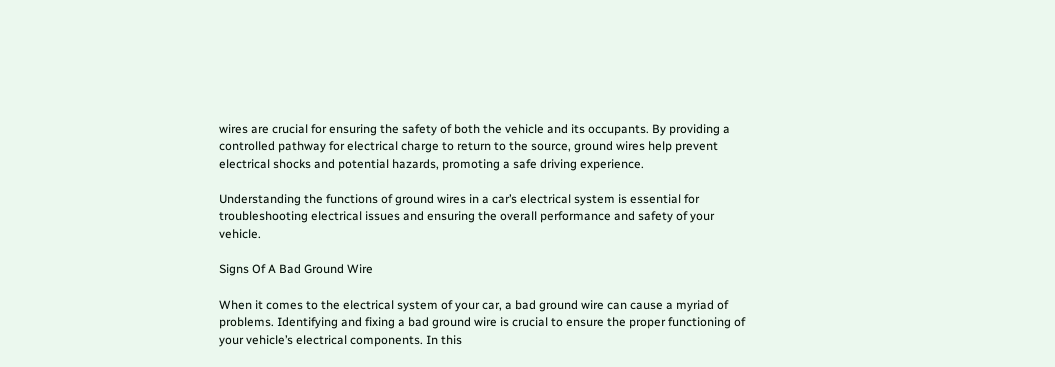wires are crucial for ensuring the safety of both the vehicle and its occupants. By providing a controlled pathway for electrical charge to return to the source, ground wires help prevent electrical shocks and potential hazards, promoting a safe driving experience.

Understanding the functions of ground wires in a car’s electrical system is essential for troubleshooting electrical issues and ensuring the overall performance and safety of your vehicle.

Signs Of A Bad Ground Wire

When it comes to the electrical system of your car, a bad ground wire can cause a myriad of problems. Identifying and fixing a bad ground wire is crucial to ensure the proper functioning of your vehicle’s electrical components. In this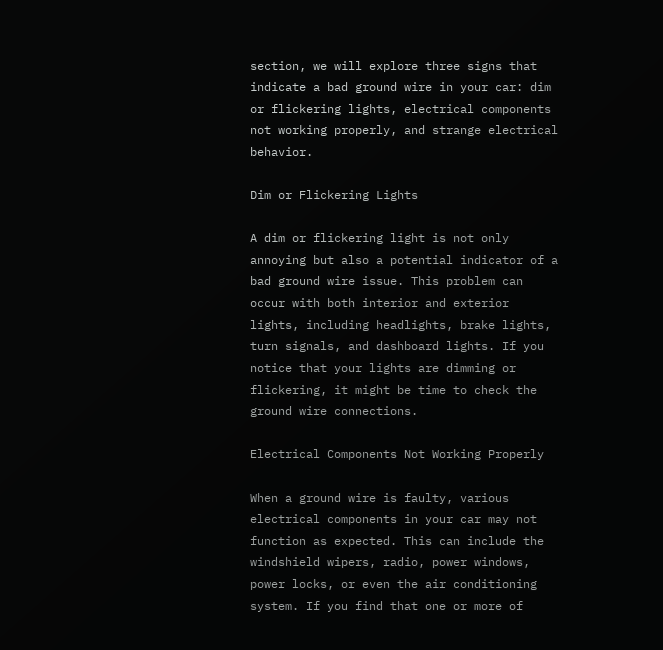section, we will explore three signs that indicate a bad ground wire in your car: dim or flickering lights, electrical components not working properly, and strange electrical behavior.

Dim or Flickering Lights

A dim or flickering light is not only annoying but also a potential indicator of a bad ground wire issue. This problem can occur with both interior and exterior lights, including headlights, brake lights, turn signals, and dashboard lights. If you notice that your lights are dimming or flickering, it might be time to check the ground wire connections.

Electrical Components Not Working Properly

When a ground wire is faulty, various electrical components in your car may not function as expected. This can include the windshield wipers, radio, power windows, power locks, or even the air conditioning system. If you find that one or more of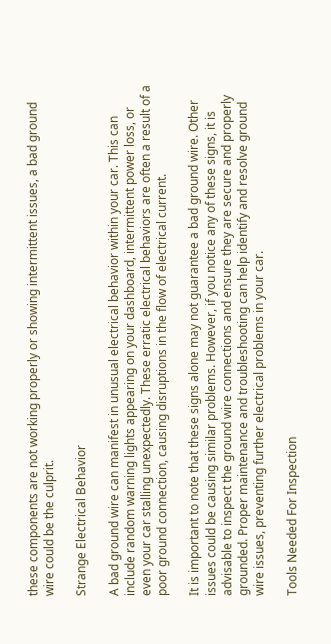these components are not working properly or showing intermittent issues, a bad ground wire could be the culprit.

Strange Electrical Behavior

A bad ground wire can manifest in unusual electrical behavior within your car. This can include random warning lights appearing on your dashboard, intermittent power loss, or even your car stalling unexpectedly. These erratic electrical behaviors are often a result of a poor ground connection, causing disruptions in the flow of electrical current.

It is important to note that these signs alone may not guarantee a bad ground wire. Other issues could be causing similar problems. However, if you notice any of these signs, it is advisable to inspect the ground wire connections and ensure they are secure and properly grounded. Proper maintenance and troubleshooting can help identify and resolve ground wire issues, preventing further electrical problems in your car.

Tools Needed For Inspection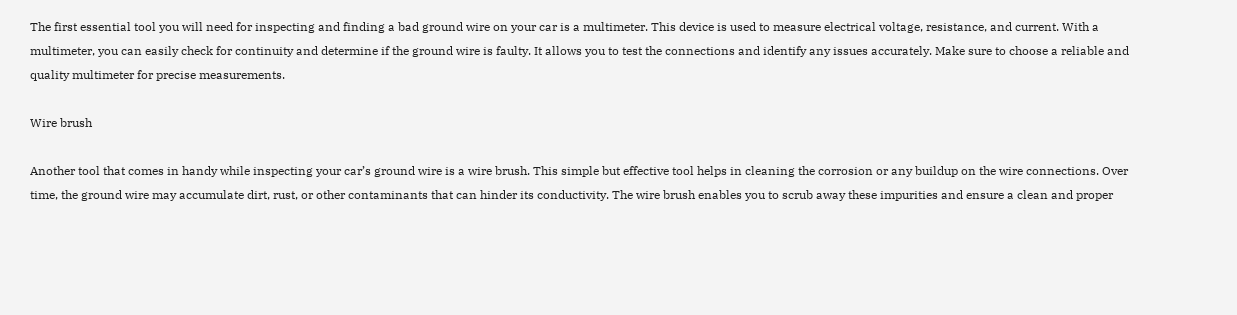The first essential tool you will need for inspecting and finding a bad ground wire on your car is a multimeter. This device is used to measure electrical voltage, resistance, and current. With a multimeter, you can easily check for continuity and determine if the ground wire is faulty. It allows you to test the connections and identify any issues accurately. Make sure to choose a reliable and quality multimeter for precise measurements.

Wire brush

Another tool that comes in handy while inspecting your car’s ground wire is a wire brush. This simple but effective tool helps in cleaning the corrosion or any buildup on the wire connections. Over time, the ground wire may accumulate dirt, rust, or other contaminants that can hinder its conductivity. The wire brush enables you to scrub away these impurities and ensure a clean and proper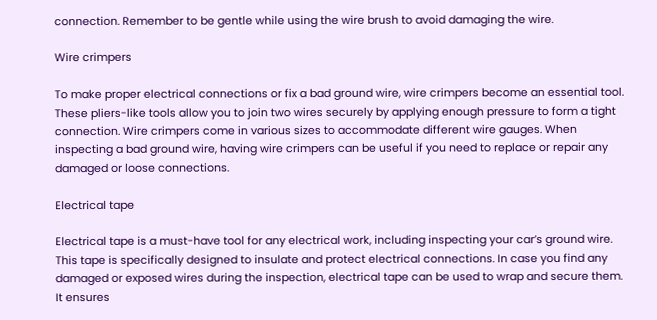connection. Remember to be gentle while using the wire brush to avoid damaging the wire.

Wire crimpers

To make proper electrical connections or fix a bad ground wire, wire crimpers become an essential tool. These pliers-like tools allow you to join two wires securely by applying enough pressure to form a tight connection. Wire crimpers come in various sizes to accommodate different wire gauges. When inspecting a bad ground wire, having wire crimpers can be useful if you need to replace or repair any damaged or loose connections.

Electrical tape

Electrical tape is a must-have tool for any electrical work, including inspecting your car’s ground wire. This tape is specifically designed to insulate and protect electrical connections. In case you find any damaged or exposed wires during the inspection, electrical tape can be used to wrap and secure them. It ensures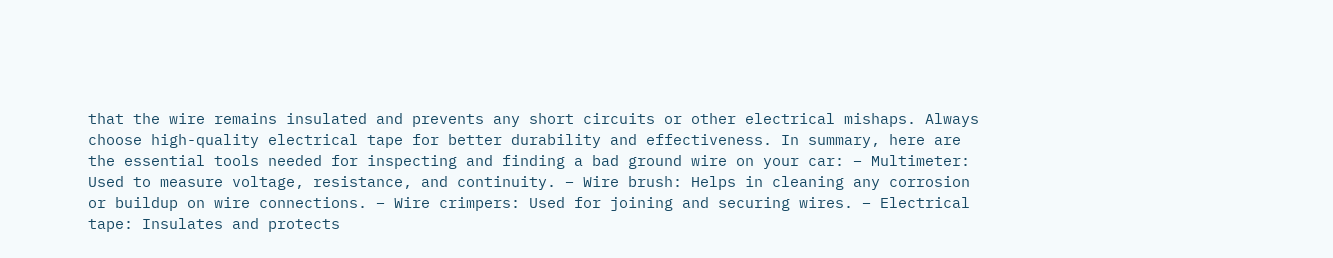that the wire remains insulated and prevents any short circuits or other electrical mishaps. Always choose high-quality electrical tape for better durability and effectiveness. In summary, here are the essential tools needed for inspecting and finding a bad ground wire on your car: – Multimeter: Used to measure voltage, resistance, and continuity. – Wire brush: Helps in cleaning any corrosion or buildup on wire connections. – Wire crimpers: Used for joining and securing wires. – Electrical tape: Insulates and protects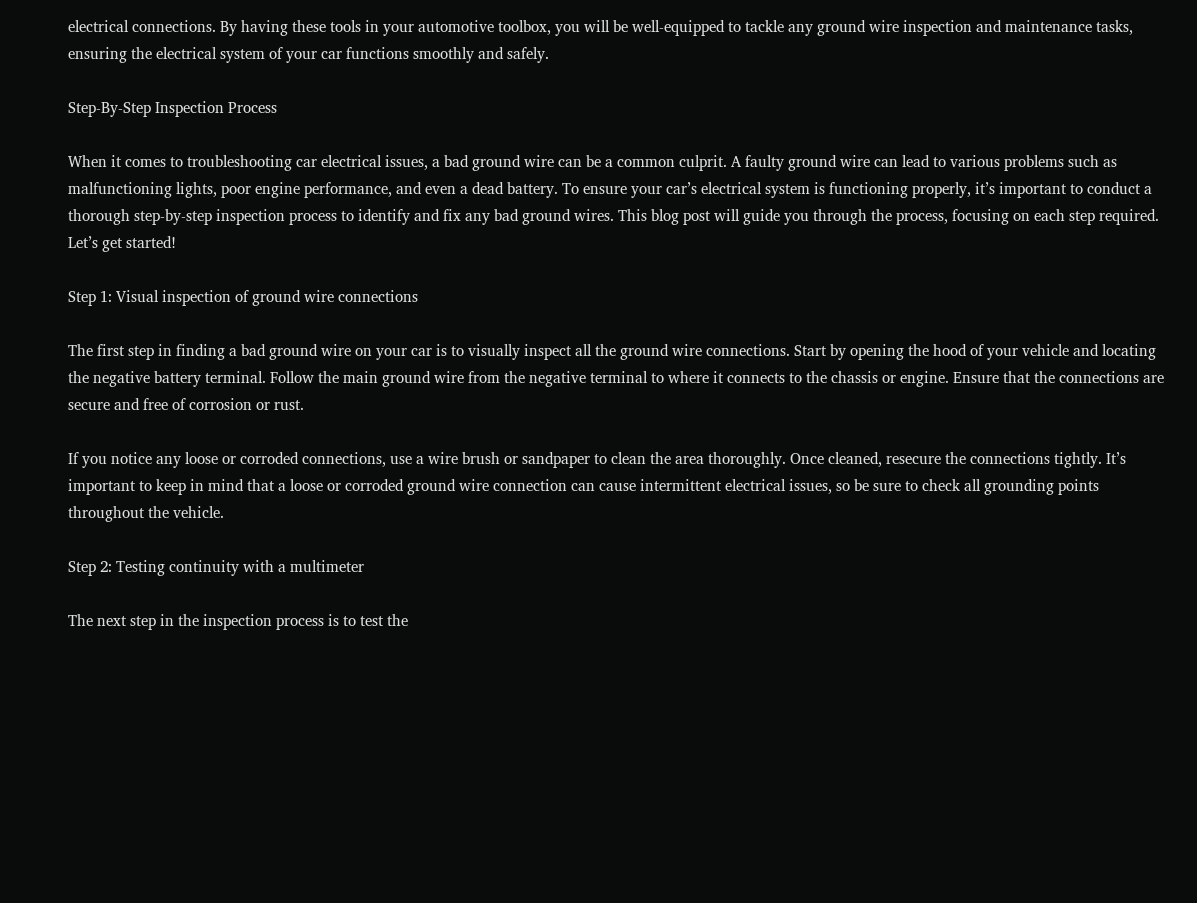electrical connections. By having these tools in your automotive toolbox, you will be well-equipped to tackle any ground wire inspection and maintenance tasks, ensuring the electrical system of your car functions smoothly and safely.

Step-By-Step Inspection Process

When it comes to troubleshooting car electrical issues, a bad ground wire can be a common culprit. A faulty ground wire can lead to various problems such as malfunctioning lights, poor engine performance, and even a dead battery. To ensure your car’s electrical system is functioning properly, it’s important to conduct a thorough step-by-step inspection process to identify and fix any bad ground wires. This blog post will guide you through the process, focusing on each step required. Let’s get started!

Step 1: Visual inspection of ground wire connections

The first step in finding a bad ground wire on your car is to visually inspect all the ground wire connections. Start by opening the hood of your vehicle and locating the negative battery terminal. Follow the main ground wire from the negative terminal to where it connects to the chassis or engine. Ensure that the connections are secure and free of corrosion or rust.

If you notice any loose or corroded connections, use a wire brush or sandpaper to clean the area thoroughly. Once cleaned, resecure the connections tightly. It’s important to keep in mind that a loose or corroded ground wire connection can cause intermittent electrical issues, so be sure to check all grounding points throughout the vehicle.

Step 2: Testing continuity with a multimeter

The next step in the inspection process is to test the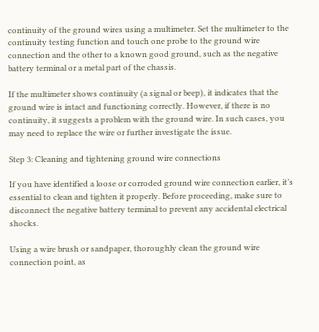continuity of the ground wires using a multimeter. Set the multimeter to the continuity testing function and touch one probe to the ground wire connection and the other to a known good ground, such as the negative battery terminal or a metal part of the chassis.

If the multimeter shows continuity (a signal or beep), it indicates that the ground wire is intact and functioning correctly. However, if there is no continuity, it suggests a problem with the ground wire. In such cases, you may need to replace the wire or further investigate the issue.

Step 3: Cleaning and tightening ground wire connections

If you have identified a loose or corroded ground wire connection earlier, it’s essential to clean and tighten it properly. Before proceeding, make sure to disconnect the negative battery terminal to prevent any accidental electrical shocks.

Using a wire brush or sandpaper, thoroughly clean the ground wire connection point, as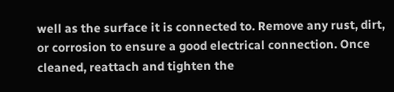well as the surface it is connected to. Remove any rust, dirt, or corrosion to ensure a good electrical connection. Once cleaned, reattach and tighten the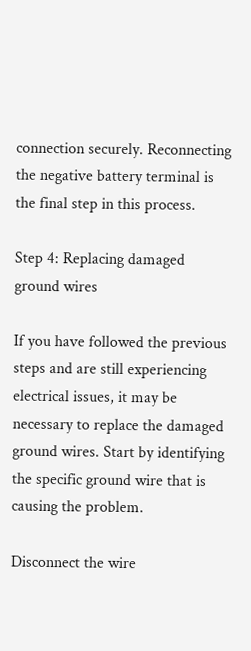connection securely. Reconnecting the negative battery terminal is the final step in this process.

Step 4: Replacing damaged ground wires

If you have followed the previous steps and are still experiencing electrical issues, it may be necessary to replace the damaged ground wires. Start by identifying the specific ground wire that is causing the problem.

Disconnect the wire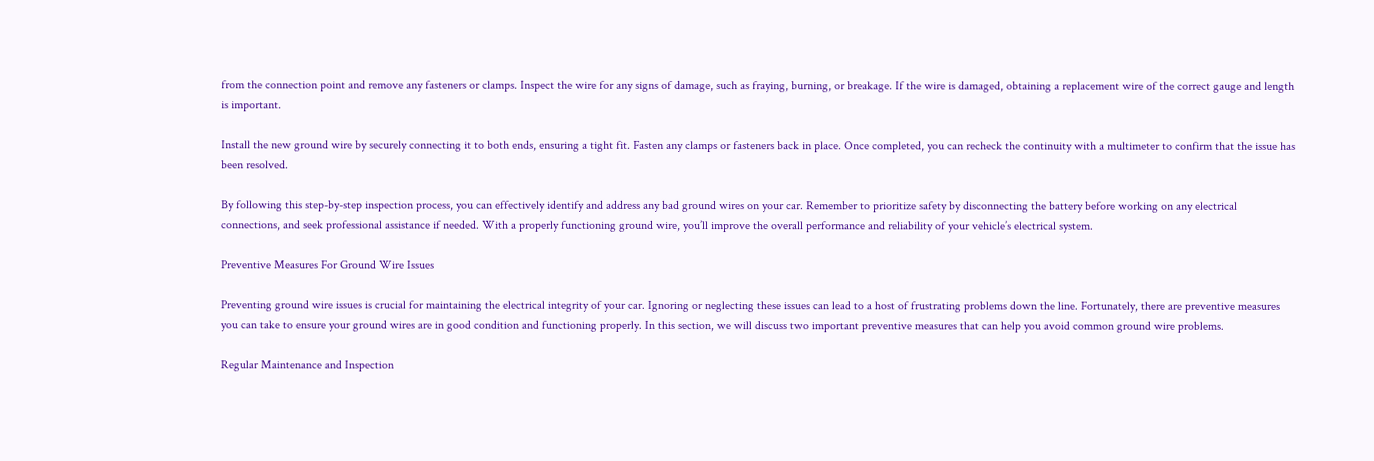from the connection point and remove any fasteners or clamps. Inspect the wire for any signs of damage, such as fraying, burning, or breakage. If the wire is damaged, obtaining a replacement wire of the correct gauge and length is important.

Install the new ground wire by securely connecting it to both ends, ensuring a tight fit. Fasten any clamps or fasteners back in place. Once completed, you can recheck the continuity with a multimeter to confirm that the issue has been resolved.

By following this step-by-step inspection process, you can effectively identify and address any bad ground wires on your car. Remember to prioritize safety by disconnecting the battery before working on any electrical connections, and seek professional assistance if needed. With a properly functioning ground wire, you’ll improve the overall performance and reliability of your vehicle’s electrical system.

Preventive Measures For Ground Wire Issues

Preventing ground wire issues is crucial for maintaining the electrical integrity of your car. Ignoring or neglecting these issues can lead to a host of frustrating problems down the line. Fortunately, there are preventive measures you can take to ensure your ground wires are in good condition and functioning properly. In this section, we will discuss two important preventive measures that can help you avoid common ground wire problems.

Regular Maintenance and Inspection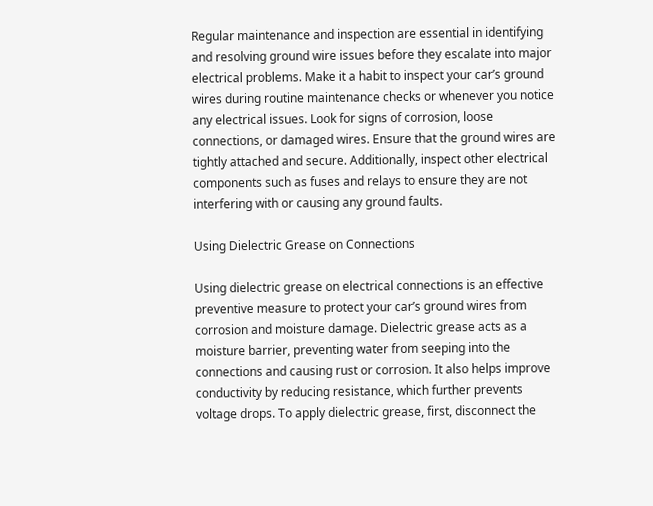Regular maintenance and inspection are essential in identifying and resolving ground wire issues before they escalate into major electrical problems. Make it a habit to inspect your car’s ground wires during routine maintenance checks or whenever you notice any electrical issues. Look for signs of corrosion, loose connections, or damaged wires. Ensure that the ground wires are tightly attached and secure. Additionally, inspect other electrical components such as fuses and relays to ensure they are not interfering with or causing any ground faults.

Using Dielectric Grease on Connections

Using dielectric grease on electrical connections is an effective preventive measure to protect your car’s ground wires from corrosion and moisture damage. Dielectric grease acts as a moisture barrier, preventing water from seeping into the connections and causing rust or corrosion. It also helps improve conductivity by reducing resistance, which further prevents voltage drops. To apply dielectric grease, first, disconnect the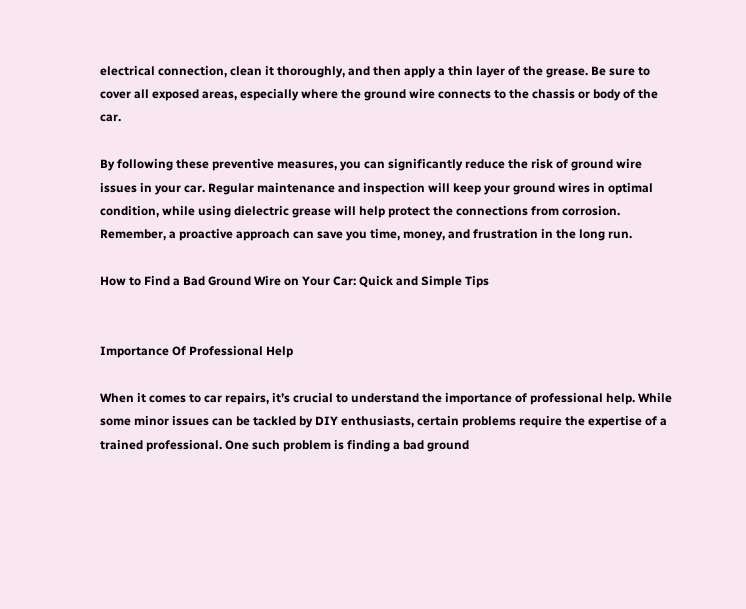electrical connection, clean it thoroughly, and then apply a thin layer of the grease. Be sure to cover all exposed areas, especially where the ground wire connects to the chassis or body of the car.

By following these preventive measures, you can significantly reduce the risk of ground wire issues in your car. Regular maintenance and inspection will keep your ground wires in optimal condition, while using dielectric grease will help protect the connections from corrosion. Remember, a proactive approach can save you time, money, and frustration in the long run.

How to Find a Bad Ground Wire on Your Car: Quick and Simple Tips


Importance Of Professional Help

When it comes to car repairs, it’s crucial to understand the importance of professional help. While some minor issues can be tackled by DIY enthusiasts, certain problems require the expertise of a trained professional. One such problem is finding a bad ground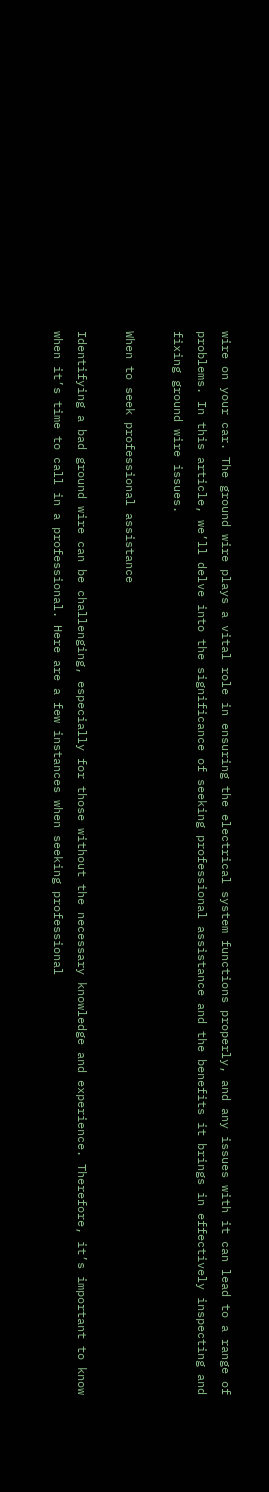wire on your car. The ground wire plays a vital role in ensuring the electrical system functions properly, and any issues with it can lead to a range of problems. In this article, we’ll delve into the significance of seeking professional assistance and the benefits it brings in effectively inspecting and fixing ground wire issues.

When to seek professional assistance

Identifying a bad ground wire can be challenging, especially for those without the necessary knowledge and experience. Therefore, it’s important to know when it’s time to call in a professional. Here are a few instances when seeking professional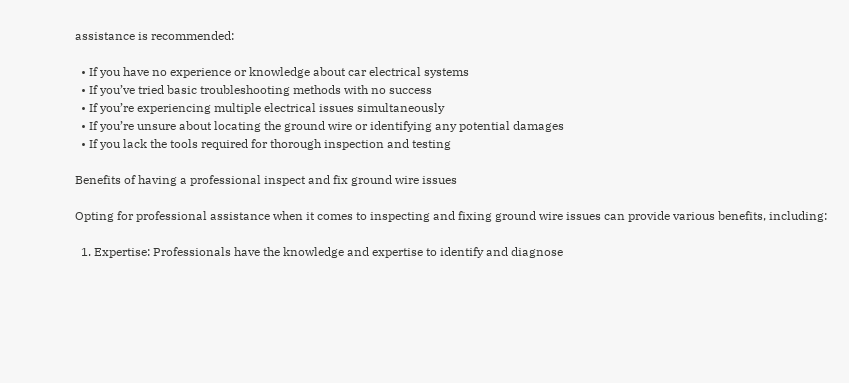assistance is recommended:

  • If you have no experience or knowledge about car electrical systems
  • If you’ve tried basic troubleshooting methods with no success
  • If you’re experiencing multiple electrical issues simultaneously
  • If you’re unsure about locating the ground wire or identifying any potential damages
  • If you lack the tools required for thorough inspection and testing

Benefits of having a professional inspect and fix ground wire issues

Opting for professional assistance when it comes to inspecting and fixing ground wire issues can provide various benefits, including:

  1. Expertise: Professionals have the knowledge and expertise to identify and diagnose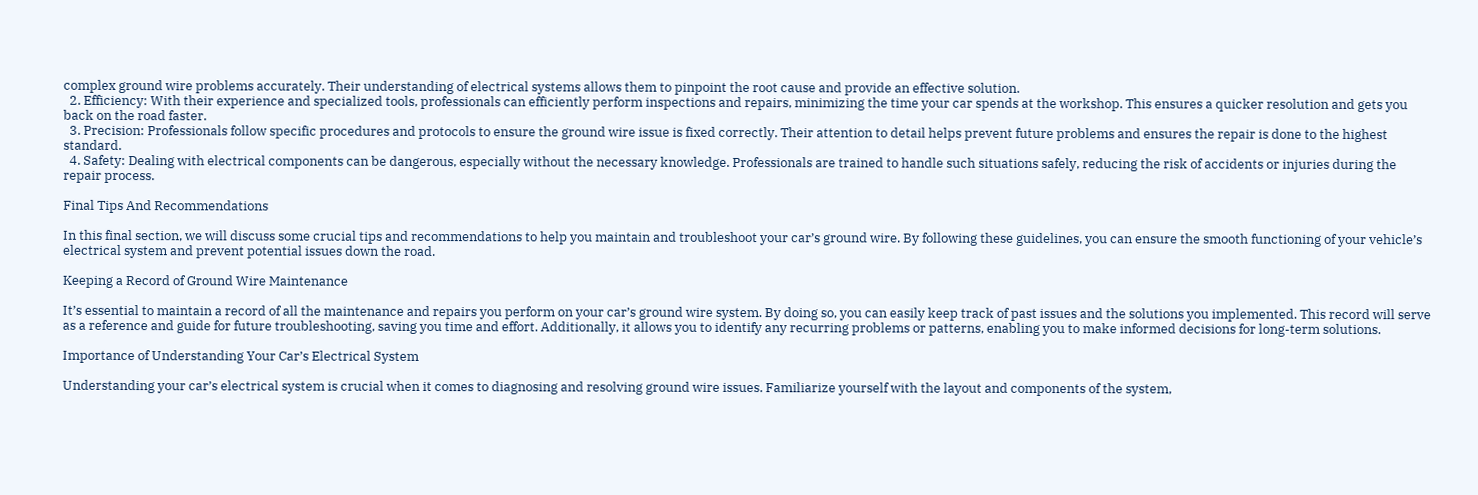complex ground wire problems accurately. Their understanding of electrical systems allows them to pinpoint the root cause and provide an effective solution.
  2. Efficiency: With their experience and specialized tools, professionals can efficiently perform inspections and repairs, minimizing the time your car spends at the workshop. This ensures a quicker resolution and gets you back on the road faster.
  3. Precision: Professionals follow specific procedures and protocols to ensure the ground wire issue is fixed correctly. Their attention to detail helps prevent future problems and ensures the repair is done to the highest standard.
  4. Safety: Dealing with electrical components can be dangerous, especially without the necessary knowledge. Professionals are trained to handle such situations safely, reducing the risk of accidents or injuries during the repair process.

Final Tips And Recommendations

In this final section, we will discuss some crucial tips and recommendations to help you maintain and troubleshoot your car’s ground wire. By following these guidelines, you can ensure the smooth functioning of your vehicle’s electrical system and prevent potential issues down the road.

Keeping a Record of Ground Wire Maintenance

It’s essential to maintain a record of all the maintenance and repairs you perform on your car’s ground wire system. By doing so, you can easily keep track of past issues and the solutions you implemented. This record will serve as a reference and guide for future troubleshooting, saving you time and effort. Additionally, it allows you to identify any recurring problems or patterns, enabling you to make informed decisions for long-term solutions.

Importance of Understanding Your Car’s Electrical System

Understanding your car’s electrical system is crucial when it comes to diagnosing and resolving ground wire issues. Familiarize yourself with the layout and components of the system,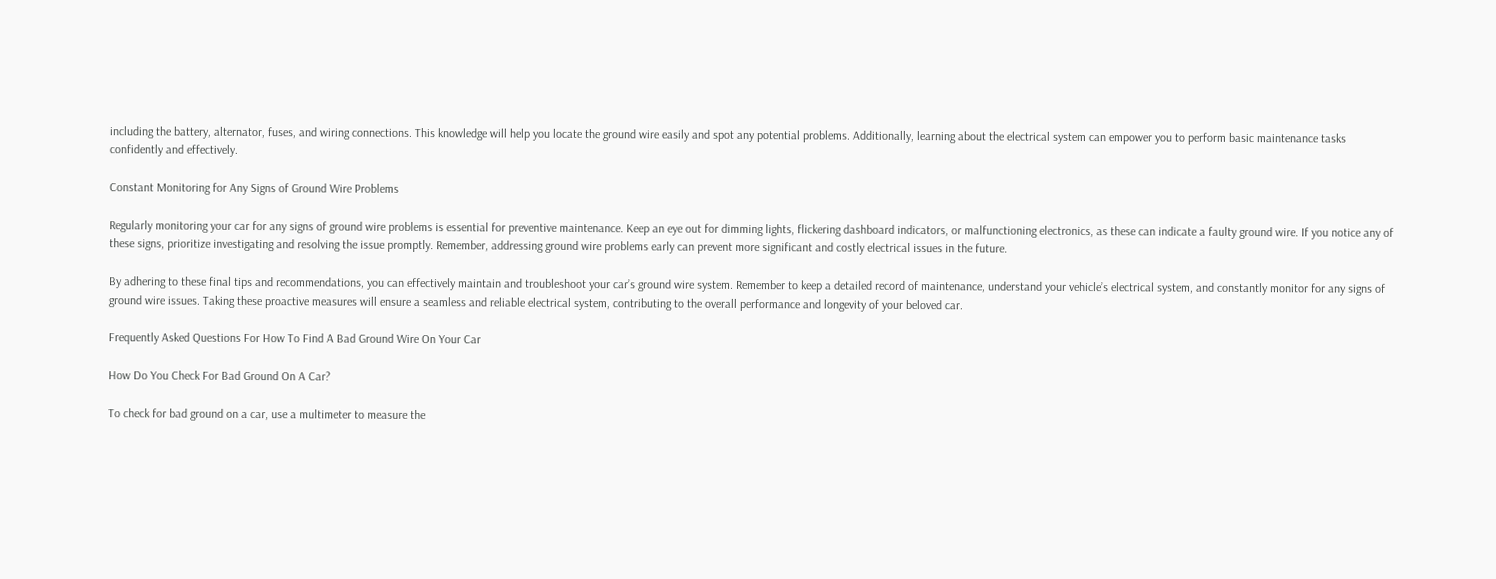including the battery, alternator, fuses, and wiring connections. This knowledge will help you locate the ground wire easily and spot any potential problems. Additionally, learning about the electrical system can empower you to perform basic maintenance tasks confidently and effectively.

Constant Monitoring for Any Signs of Ground Wire Problems

Regularly monitoring your car for any signs of ground wire problems is essential for preventive maintenance. Keep an eye out for dimming lights, flickering dashboard indicators, or malfunctioning electronics, as these can indicate a faulty ground wire. If you notice any of these signs, prioritize investigating and resolving the issue promptly. Remember, addressing ground wire problems early can prevent more significant and costly electrical issues in the future.

By adhering to these final tips and recommendations, you can effectively maintain and troubleshoot your car’s ground wire system. Remember to keep a detailed record of maintenance, understand your vehicle’s electrical system, and constantly monitor for any signs of ground wire issues. Taking these proactive measures will ensure a seamless and reliable electrical system, contributing to the overall performance and longevity of your beloved car.

Frequently Asked Questions For How To Find A Bad Ground Wire On Your Car

How Do You Check For Bad Ground On A Car?

To check for bad ground on a car, use a multimeter to measure the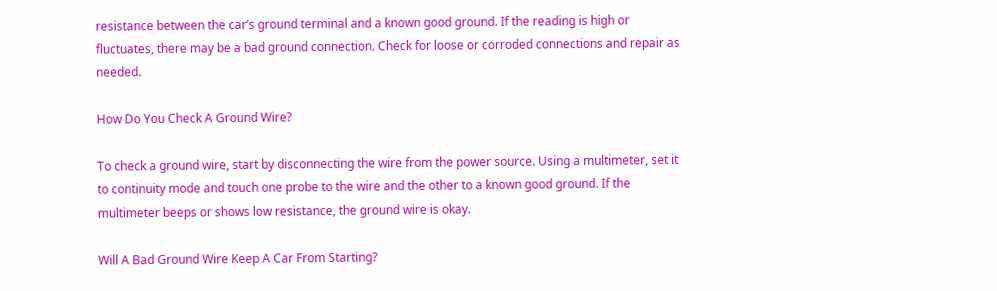resistance between the car’s ground terminal and a known good ground. If the reading is high or fluctuates, there may be a bad ground connection. Check for loose or corroded connections and repair as needed.

How Do You Check A Ground Wire?

To check a ground wire, start by disconnecting the wire from the power source. Using a multimeter, set it to continuity mode and touch one probe to the wire and the other to a known good ground. If the multimeter beeps or shows low resistance, the ground wire is okay.

Will A Bad Ground Wire Keep A Car From Starting?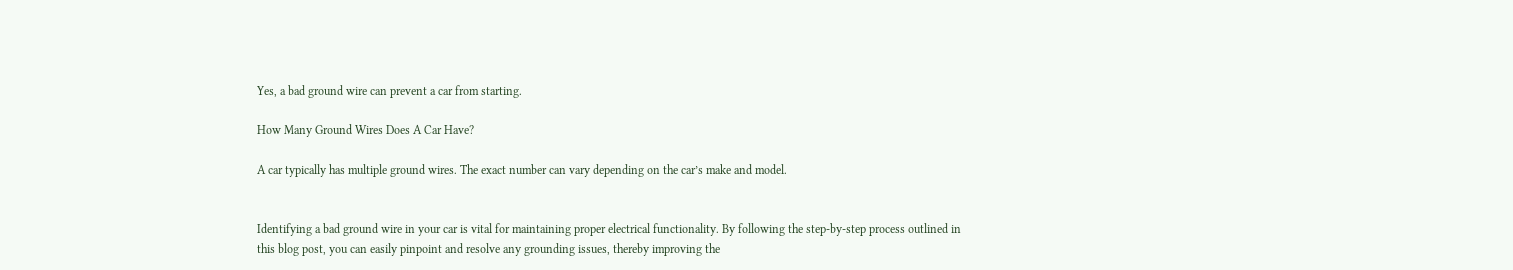Yes, a bad ground wire can prevent a car from starting.

How Many Ground Wires Does A Car Have?

A car typically has multiple ground wires. The exact number can vary depending on the car’s make and model.


Identifying a bad ground wire in your car is vital for maintaining proper electrical functionality. By following the step-by-step process outlined in this blog post, you can easily pinpoint and resolve any grounding issues, thereby improving the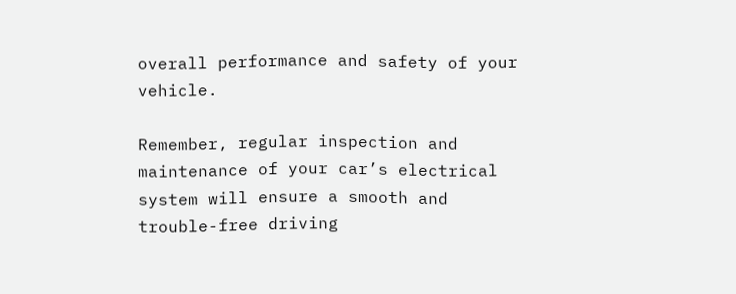overall performance and safety of your vehicle.

Remember, regular inspection and maintenance of your car’s electrical system will ensure a smooth and trouble-free driving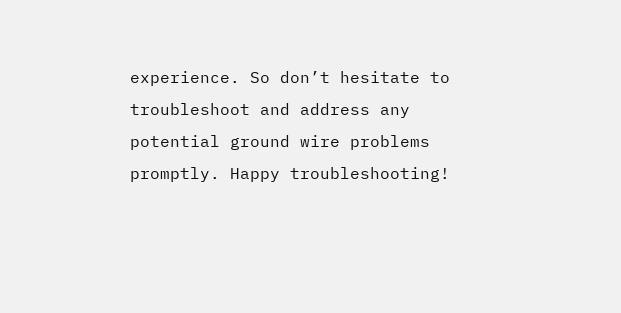experience. So don’t hesitate to troubleshoot and address any potential ground wire problems promptly. Happy troubleshooting!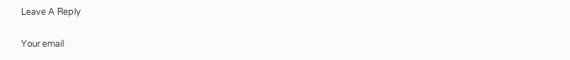Leave A Reply

Your email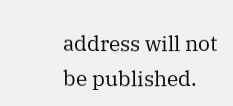address will not be published.